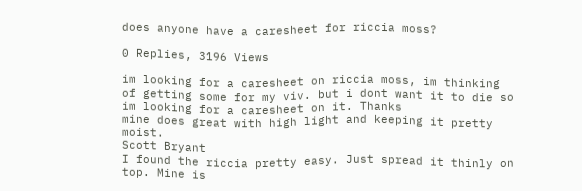does anyone have a caresheet for riccia moss?

0 Replies, 3196 Views

im looking for a caresheet on riccia moss, im thinking of getting some for my viv. but i dont want it to die so im looking for a caresheet on it. Thanks
mine does great with high light and keeping it pretty moist.
Scott Bryant
I found the riccia pretty easy. Just spread it thinly on top. Mine is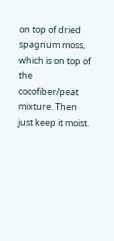on top of dried spagnum moss, which is on top of the cocofiber/peat mixture. Then just keep it moist.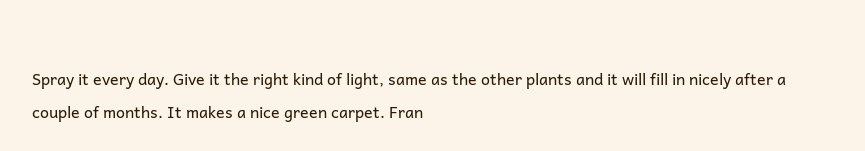Spray it every day. Give it the right kind of light, same as the other plants and it will fill in nicely after a couple of months. It makes a nice green carpet. Fran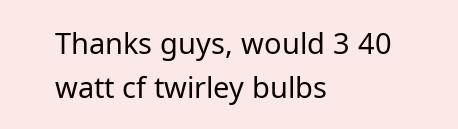Thanks guys, would 3 40 watt cf twirley bulbs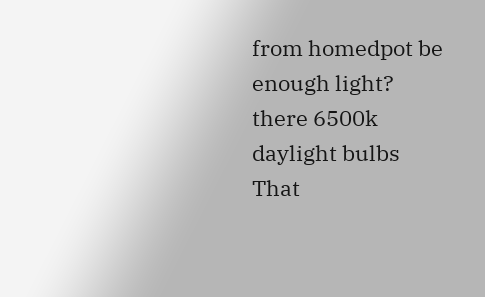from homedpot be enough light? there 6500k daylight bulbs
That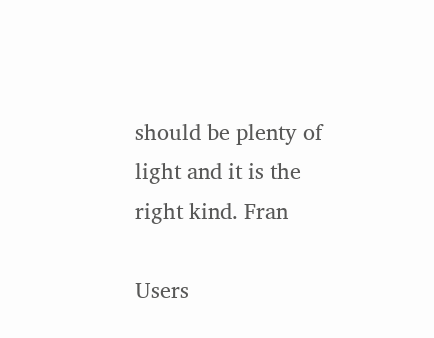should be plenty of light and it is the right kind. Fran

Users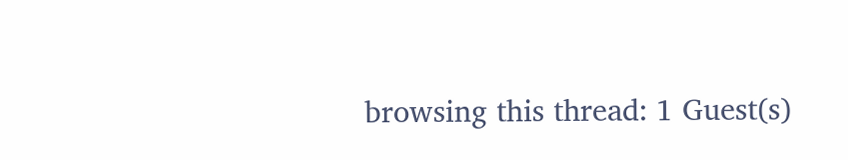browsing this thread: 1 Guest(s)